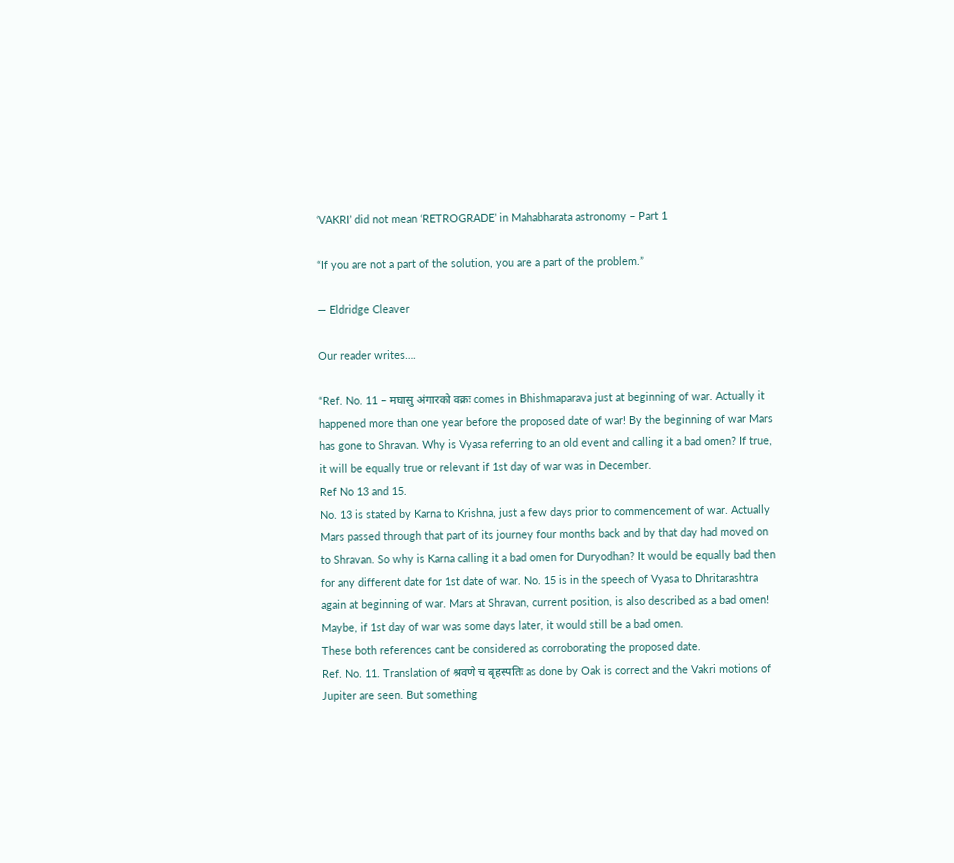‘VAKRI’ did not mean ‘RETROGRADE’ in Mahabharata astronomy – Part 1

“If you are not a part of the solution, you are a part of the problem.”

― Eldridge Cleaver

Our reader writes….

“Ref. No. 11 – मघासु अंगारको वक्रः comes in Bhishmaparava just at beginning of war. Actually it happened more than one year before the proposed date of war! By the beginning of war Mars has gone to Shravan. Why is Vyasa referring to an old event and calling it a bad omen? If true, it will be equally true or relevant if 1st day of war was in December.
Ref No 13 and 15.
No. 13 is stated by Karna to Krishna, just a few days prior to commencement of war. Actually Mars passed through that part of its journey four months back and by that day had moved on to Shravan. So why is Karna calling it a bad omen for Duryodhan? It would be equally bad then for any different date for 1st date of war. No. 15 is in the speech of Vyasa to Dhritarashtra again at beginning of war. Mars at Shravan, current position, is also described as a bad omen! Maybe, if 1st day of war was some days later, it would still be a bad omen.
These both references cant be considered as corroborating the proposed date.
Ref. No. 11. Translation of श्रवणे च बृहस्पतिः as done by Oak is correct and the Vakri motions of Jupiter are seen. But something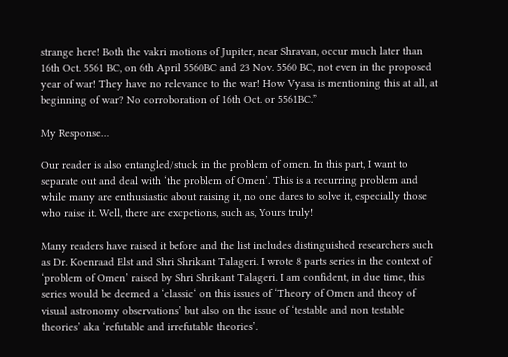strange here! Both the vakri motions of Jupiter, near Shravan, occur much later than 16th Oct. 5561 BC, on 6th April 5560BC and 23 Nov. 5560 BC, not even in the proposed year of war! They have no relevance to the war! How Vyasa is mentioning this at all, at beginning of war? No corroboration of 16th Oct. or 5561BC.”

My Response…

Our reader is also entangled/stuck in the problem of omen. In this part, I want to separate out and deal with ‘the problem of Omen’. This is a recurring problem and while many are enthusiastic about raising it, no one dares to solve it, especially those who raise it. Well, there are excpetions, such as, Yours truly!

Many readers have raised it before and the list includes distinguished researchers such as Dr. Koenraad Elst and Shri Shrikant Talageri. I wrote 8 parts series in the context of ‘problem of Omen’ raised by Shri Shrikant Talageri. I am confident, in due time, this series would be deemed a ‘classic‘ on this issues of ‘Theory of Omen and theoy of visual astronomy observations’ but also on the issue of ‘testable and non testable theories’ aka ‘refutable and irrefutable theories’.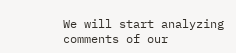We will start analyzing comments of our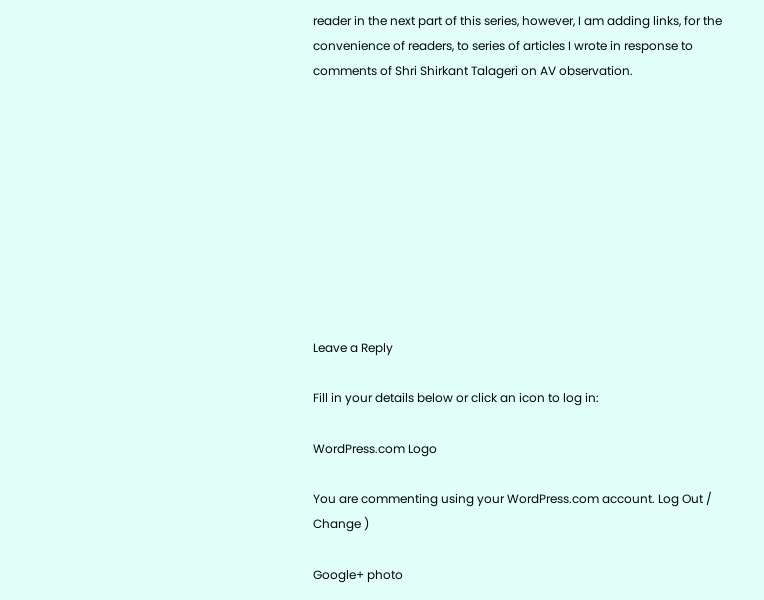reader in the next part of this series, however, I am adding links, for the convenience of readers, to series of articles I wrote in response to comments of Shri Shirkant Talageri on AV observation.










Leave a Reply

Fill in your details below or click an icon to log in:

WordPress.com Logo

You are commenting using your WordPress.com account. Log Out /  Change )

Google+ photo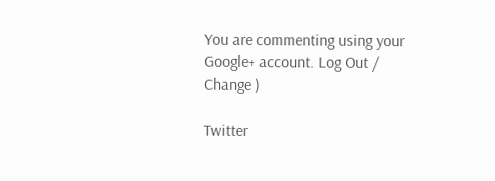You are commenting using your Google+ account. Log Out /  Change )

Twitter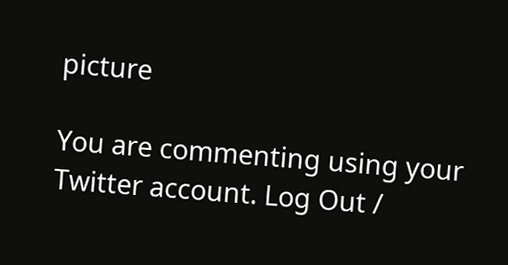picture

You are commenting using your Twitter account. Log Out /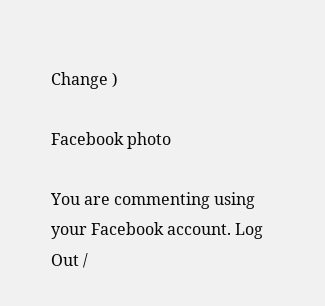Change )

Facebook photo

You are commenting using your Facebook account. Log Out /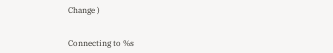Change )


Connecting to %s